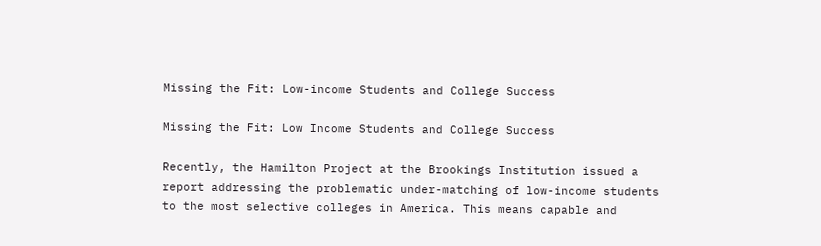Missing the Fit: Low-income Students and College Success

Missing the Fit: Low Income Students and College Success

Recently, the Hamilton Project at the Brookings Institution issued a report addressing the problematic under-matching of low-income students to the most selective colleges in America. This means capable and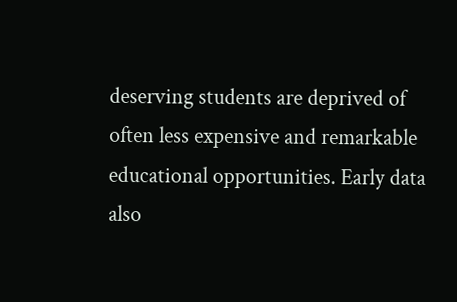deserving students are deprived of often less expensive and remarkable educational opportunities. Early data also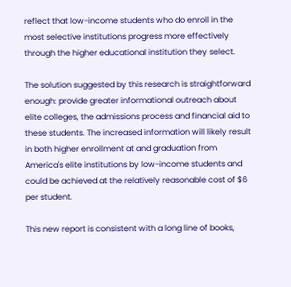reflect that low-income students who do enroll in the most selective institutions progress more effectively through the higher educational institution they select.

The solution suggested by this research is straightforward enough: provide greater informational outreach about elite colleges, the admissions process and financial aid to these students. The increased information will likely result in both higher enrollment at and graduation from America's elite institutions by low-income students and could be achieved at the relatively reasonable cost of $6 per student.

This new report is consistent with a long line of books,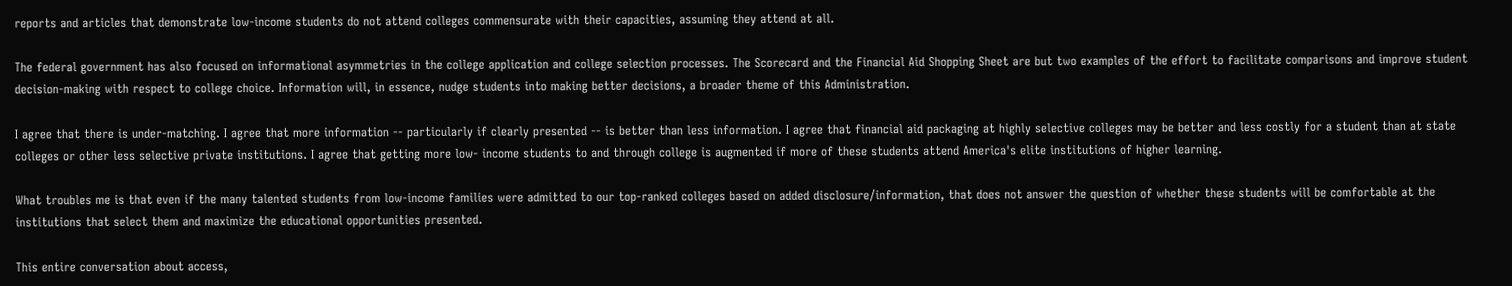reports and articles that demonstrate low-income students do not attend colleges commensurate with their capacities, assuming they attend at all.

The federal government has also focused on informational asymmetries in the college application and college selection processes. The Scorecard and the Financial Aid Shopping Sheet are but two examples of the effort to facilitate comparisons and improve student decision-making with respect to college choice. Information will, in essence, nudge students into making better decisions, a broader theme of this Administration.

I agree that there is under-matching. I agree that more information -- particularly if clearly presented -- is better than less information. I agree that financial aid packaging at highly selective colleges may be better and less costly for a student than at state colleges or other less selective private institutions. I agree that getting more low- income students to and through college is augmented if more of these students attend America's elite institutions of higher learning.

What troubles me is that even if the many talented students from low-income families were admitted to our top-ranked colleges based on added disclosure/information, that does not answer the question of whether these students will be comfortable at the institutions that select them and maximize the educational opportunities presented.

This entire conversation about access,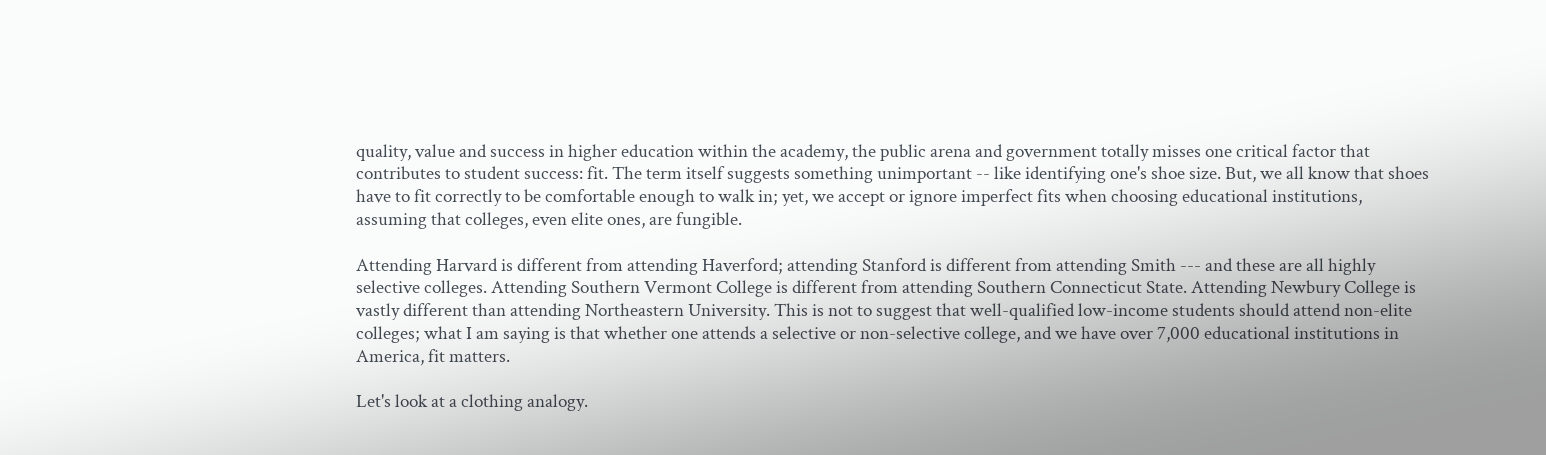quality, value and success in higher education within the academy, the public arena and government totally misses one critical factor that contributes to student success: fit. The term itself suggests something unimportant -- like identifying one's shoe size. But, we all know that shoes have to fit correctly to be comfortable enough to walk in; yet, we accept or ignore imperfect fits when choosing educational institutions, assuming that colleges, even elite ones, are fungible.

Attending Harvard is different from attending Haverford; attending Stanford is different from attending Smith --- and these are all highly selective colleges. Attending Southern Vermont College is different from attending Southern Connecticut State. Attending Newbury College is vastly different than attending Northeastern University. This is not to suggest that well-qualified low-income students should attend non-elite colleges; what I am saying is that whether one attends a selective or non-selective college, and we have over 7,000 educational institutions in America, fit matters.

Let's look at a clothing analogy.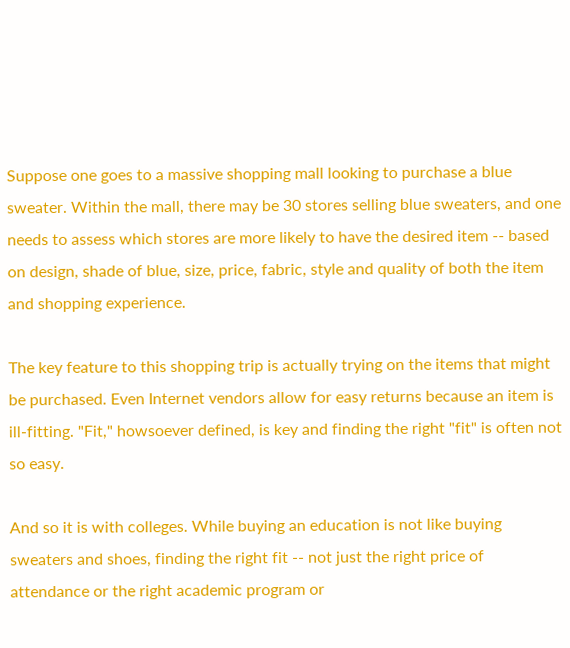Suppose one goes to a massive shopping mall looking to purchase a blue sweater. Within the mall, there may be 30 stores selling blue sweaters, and one needs to assess which stores are more likely to have the desired item -- based on design, shade of blue, size, price, fabric, style and quality of both the item and shopping experience.

The key feature to this shopping trip is actually trying on the items that might be purchased. Even Internet vendors allow for easy returns because an item is ill-fitting. "Fit," howsoever defined, is key and finding the right "fit" is often not so easy.

And so it is with colleges. While buying an education is not like buying sweaters and shoes, finding the right fit -- not just the right price of attendance or the right academic program or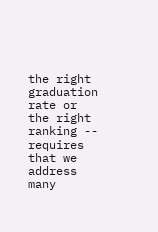the right graduation rate or the right ranking -- requires that we address many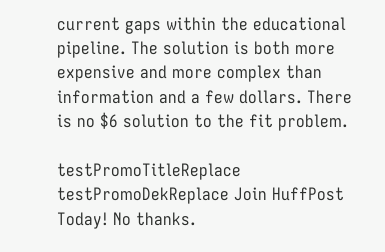current gaps within the educational pipeline. The solution is both more expensive and more complex than information and a few dollars. There is no $6 solution to the fit problem.

testPromoTitleReplace testPromoDekReplace Join HuffPost Today! No thanks.